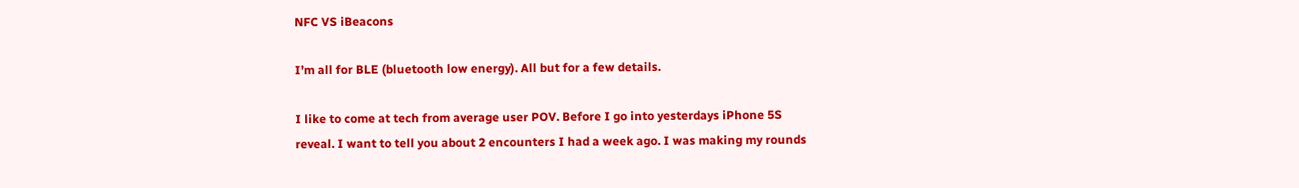NFC VS iBeacons

I’m all for BLE (bluetooth low energy). All but for a few details.

I like to come at tech from average user POV. Before I go into yesterdays iPhone 5S reveal. I want to tell you about 2 encounters I had a week ago. I was making my rounds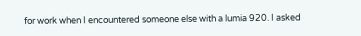for work when I encountered someone else with a lumia 920. I asked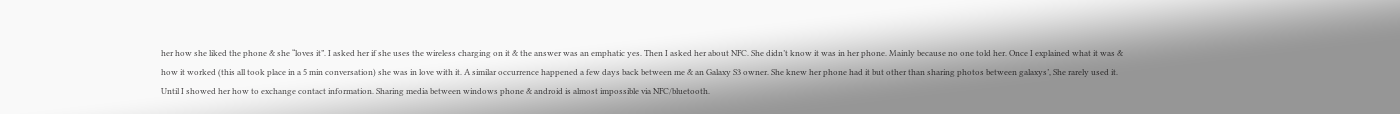her how she liked the phone & she “loves it”. I asked her if she uses the wireless charging on it & the answer was an emphatic yes. Then I asked her about NFC. She didn’t know it was in her phone. Mainly because no one told her. Once I explained what it was & how it worked (this all took place in a 5 min conversation) she was in love with it. A similar occurrence happened a few days back between me & an Galaxy S3 owner. She knew her phone had it but other than sharing photos between galaxys’, She rarely used it. Until I showed her how to exchange contact information. Sharing media between windows phone & android is almost impossible via NFC/bluetooth.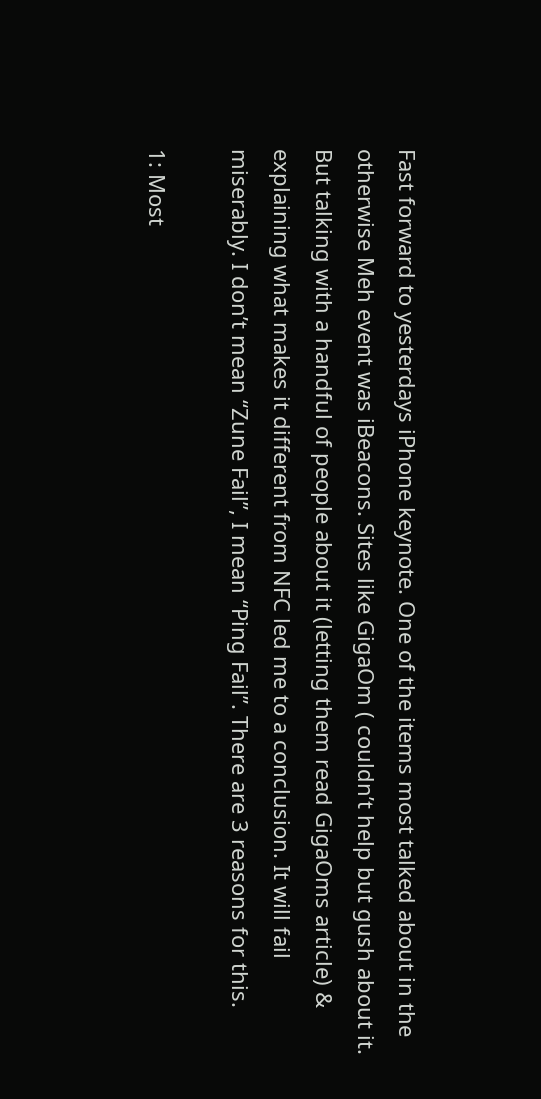Fast forward to yesterdays iPhone keynote. One of the items most talked about in the otherwise Meh event was iBeacons. Sites like GigaOm ( couldn’t help but gush about it. But talking with a handful of people about it (letting them read GigaOms article) & explaining what makes it different from NFC led me to a conclusion. It will fail miserably. I don’t mean “Zune Fail”, I mean “Ping Fail”. There are 3 reasons for this.

1: Most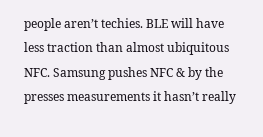people aren’t techies. BLE will have less traction than almost ubiquitous NFC. Samsung pushes NFC & by the presses measurements it hasn’t really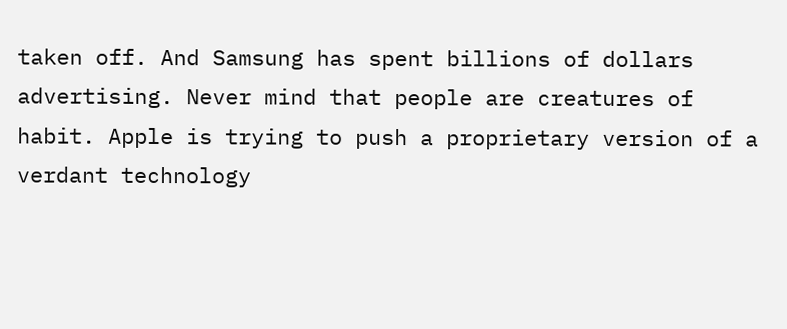taken off. And Samsung has spent billions of dollars advertising. Never mind that people are creatures of habit. Apple is trying to push a proprietary version of a verdant technology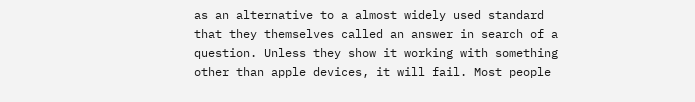as an alternative to a almost widely used standard that they themselves called an answer in search of a question. Unless they show it working with something other than apple devices, it will fail. Most people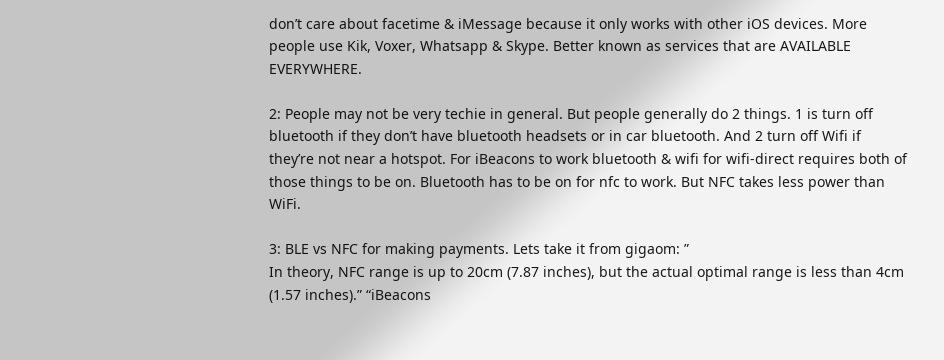don’t care about facetime & iMessage because it only works with other iOS devices. More people use Kik, Voxer, Whatsapp & Skype. Better known as services that are AVAILABLE EVERYWHERE.

2: People may not be very techie in general. But people generally do 2 things. 1 is turn off bluetooth if they don’t have bluetooth headsets or in car bluetooth. And 2 turn off Wifi if they’re not near a hotspot. For iBeacons to work bluetooth & wifi for wifi-direct requires both of those things to be on. Bluetooth has to be on for nfc to work. But NFC takes less power than WiFi.

3: BLE vs NFC for making payments. Lets take it from gigaom: ”
In theory, NFC range is up to 20cm (7.87 inches), but the actual optimal range is less than 4cm (1.57 inches).” “iBeacons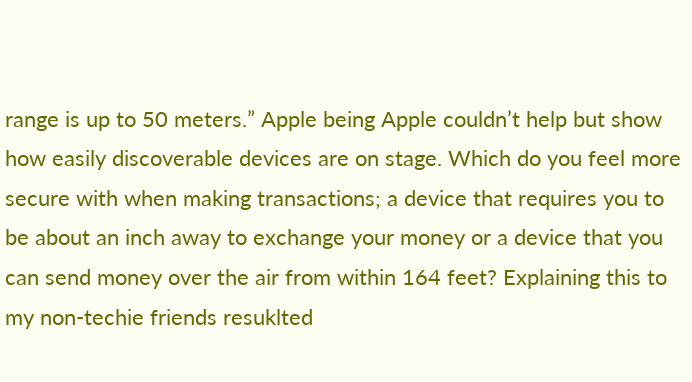range is up to 50 meters.” Apple being Apple couldn’t help but show how easily discoverable devices are on stage. Which do you feel more secure with when making transactions; a device that requires you to be about an inch away to exchange your money or a device that you can send money over the air from within 164 feet? Explaining this to my non-techie friends resuklted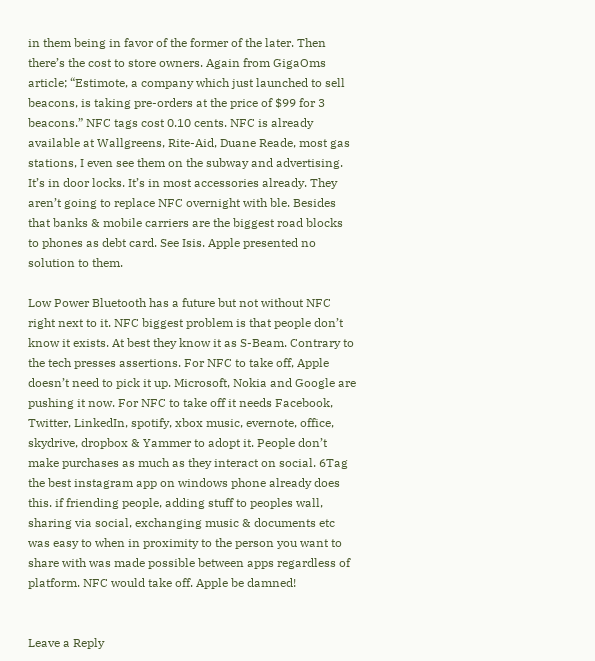in them being in favor of the former of the later. Then there’s the cost to store owners. Again from GigaOms article; “Estimote, a company which just launched to sell beacons, is taking pre-orders at the price of $99 for 3 beacons.” NFC tags cost 0.10 cents. NFC is already available at Wallgreens, Rite-Aid, Duane Reade, most gas stations, I even see them on the subway and advertising. It’s in door locks. It’s in most accessories already. They aren’t going to replace NFC overnight with ble. Besides that banks & mobile carriers are the biggest road blocks to phones as debt card. See Isis. Apple presented no solution to them.

Low Power Bluetooth has a future but not without NFC right next to it. NFC biggest problem is that people don’t know it exists. At best they know it as S-Beam. Contrary to the tech presses assertions. For NFC to take off, Apple doesn’t need to pick it up. Microsoft, Nokia and Google are pushing it now. For NFC to take off it needs Facebook, Twitter, LinkedIn, spotify, xbox music, evernote, office, skydrive, dropbox & Yammer to adopt it. People don’t make purchases as much as they interact on social. 6Tag the best instagram app on windows phone already does this. if friending people, adding stuff to peoples wall, sharing via social, exchanging music & documents etc was easy to when in proximity to the person you want to share with was made possible between apps regardless of platform. NFC would take off. Apple be damned!


Leave a Reply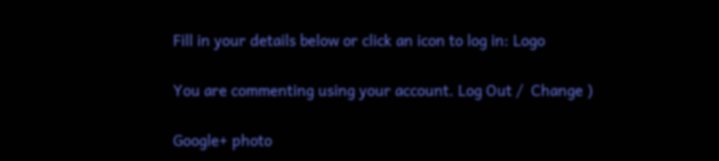Fill in your details below or click an icon to log in: Logo

You are commenting using your account. Log Out /  Change )

Google+ photo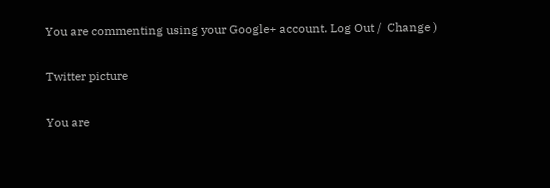You are commenting using your Google+ account. Log Out /  Change )

Twitter picture

You are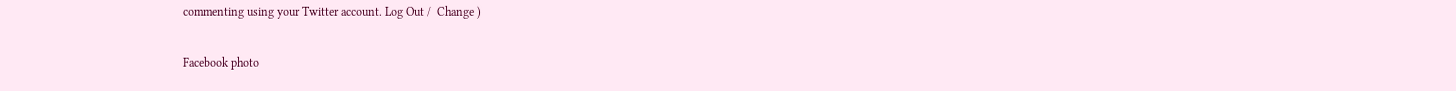commenting using your Twitter account. Log Out /  Change )

Facebook photo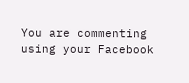You are commenting using your Facebook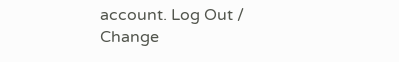account. Log Out /  Change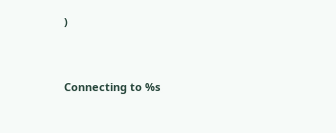)


Connecting to %s